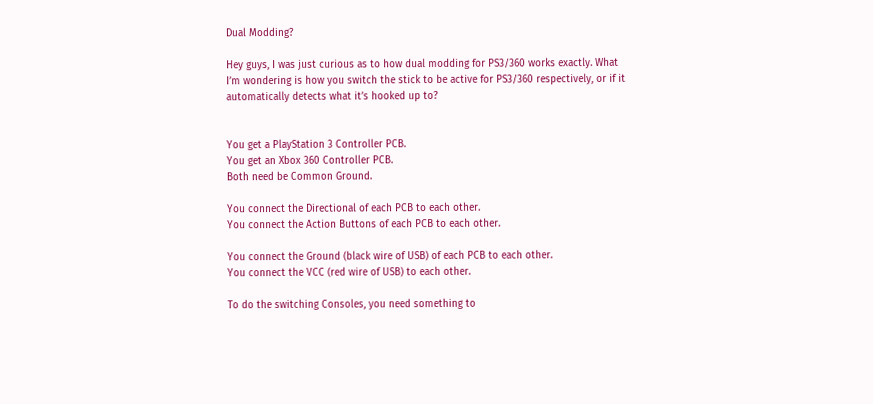Dual Modding?

Hey guys, I was just curious as to how dual modding for PS3/360 works exactly. What I’m wondering is how you switch the stick to be active for PS3/360 respectively, or if it automatically detects what it’s hooked up to?


You get a PlayStation 3 Controller PCB.
You get an Xbox 360 Controller PCB.
Both need be Common Ground.

You connect the Directional of each PCB to each other.
You connect the Action Buttons of each PCB to each other.

You connect the Ground (black wire of USB) of each PCB to each other.
You connect the VCC (red wire of USB) to each other.

To do the switching Consoles, you need something to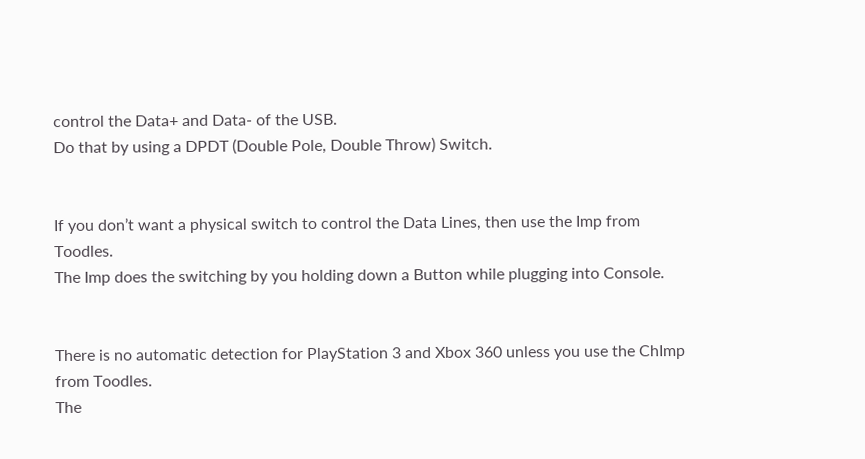control the Data+ and Data- of the USB.
Do that by using a DPDT (Double Pole, Double Throw) Switch.


If you don’t want a physical switch to control the Data Lines, then use the Imp from Toodles.
The Imp does the switching by you holding down a Button while plugging into Console.


There is no automatic detection for PlayStation 3 and Xbox 360 unless you use the ChImp from Toodles.
The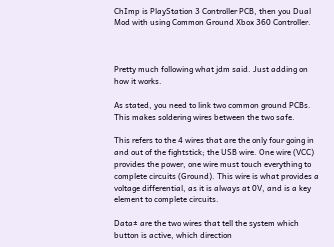ChImp is PlayStation 3 Controller PCB, then you Dual Mod with using Common Ground Xbox 360 Controller.



Pretty much following what jdm said. Just adding on how it works.

As stated, you need to link two common ground PCBs. This makes soldering wires between the two safe.

This refers to the 4 wires that are the only four going in and out of the fightstick; the USB wire. One wire (VCC) provides the power, one wire must touch everything to complete circuits (Ground). This wire is what provides a voltage differential, as it is always at 0V, and is a key element to complete circuits.

Data± are the two wires that tell the system which button is active, which direction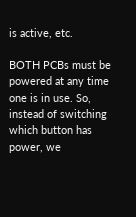is active, etc.

BOTH PCBs must be powered at any time one is in use. So, instead of switching which button has power, we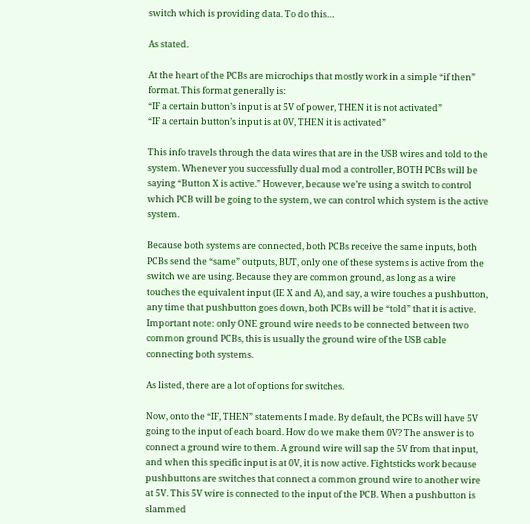switch which is providing data. To do this…

As stated.

At the heart of the PCBs are microchips that mostly work in a simple “if then” format. This format generally is:
“IF a certain button’s input is at 5V of power, THEN it is not activated”
“IF a certain button’s input is at 0V, THEN it is activated”

This info travels through the data wires that are in the USB wires and told to the system. Whenever you successfully dual mod a controller, BOTH PCBs will be saying “Button X is active.” However, because we’re using a switch to control which PCB will be going to the system, we can control which system is the active system.

Because both systems are connected, both PCBs receive the same inputs, both PCBs send the “same” outputs, BUT, only one of these systems is active from the switch we are using. Because they are common ground, as long as a wire touches the equivalent input (IE X and A), and say, a wire touches a pushbutton, any time that pushbutton goes down, both PCBs will be “told” that it is active. Important note: only ONE ground wire needs to be connected between two common ground PCBs, this is usually the ground wire of the USB cable connecting both systems.

As listed, there are a lot of options for switches.

Now, onto the “IF, THEN” statements I made. By default, the PCBs will have 5V going to the input of each board. How do we make them 0V? The answer is to connect a ground wire to them. A ground wire will sap the 5V from that input, and when this specific input is at 0V, it is now active. Fightsticks work because pushbuttons are switches that connect a common ground wire to another wire at 5V. This 5V wire is connected to the input of the PCB. When a pushbutton is slammed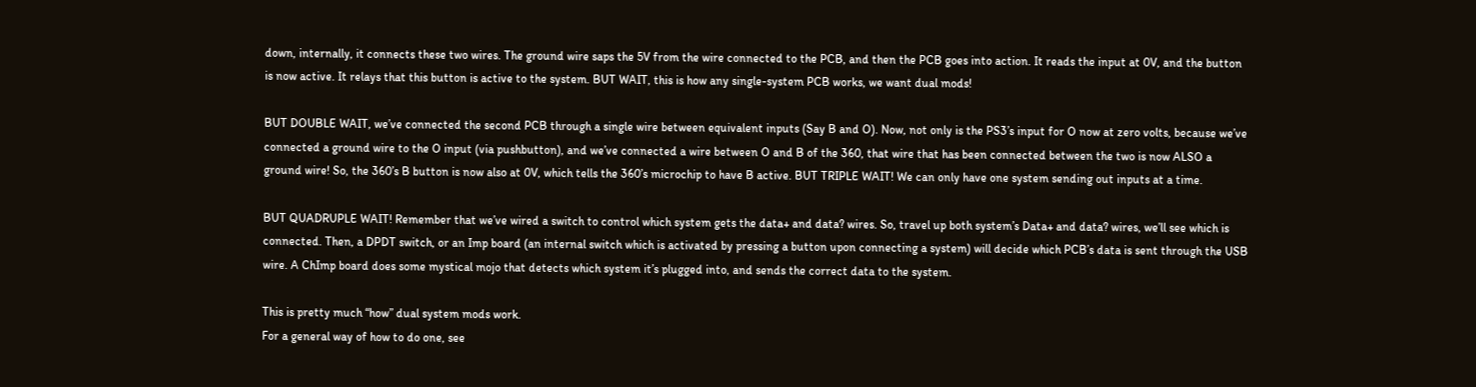down, internally, it connects these two wires. The ground wire saps the 5V from the wire connected to the PCB, and then the PCB goes into action. It reads the input at 0V, and the button is now active. It relays that this button is active to the system. BUT WAIT, this is how any single-system PCB works, we want dual mods!

BUT DOUBLE WAIT, we’ve connected the second PCB through a single wire between equivalent inputs (Say B and O). Now, not only is the PS3’s input for O now at zero volts, because we’ve connected a ground wire to the O input (via pushbutton), and we’ve connected a wire between O and B of the 360, that wire that has been connected between the two is now ALSO a ground wire! So, the 360’s B button is now also at 0V, which tells the 360’s microchip to have B active. BUT TRIPLE WAIT! We can only have one system sending out inputs at a time.

BUT QUADRUPLE WAIT! Remember that we’ve wired a switch to control which system gets the data+ and data? wires. So, travel up both system’s Data+ and data? wires, we’ll see which is connected. Then, a DPDT switch, or an Imp board (an internal switch which is activated by pressing a button upon connecting a system) will decide which PCB’s data is sent through the USB wire. A ChImp board does some mystical mojo that detects which system it’s plugged into, and sends the correct data to the system.

This is pretty much “how” dual system mods work.
For a general way of how to do one, see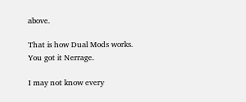above.

That is how Dual Mods works.
You got it Nerrage.

I may not know every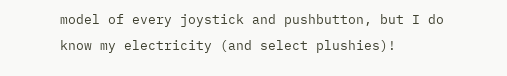model of every joystick and pushbutton, but I do know my electricity (and select plushies)!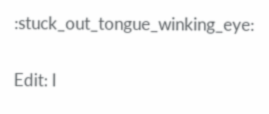:stuck_out_tongue_winking_eye:

Edit: I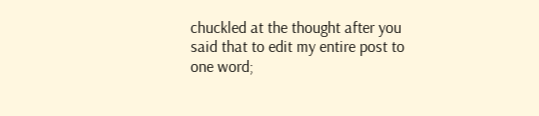chuckled at the thought after you said that to edit my entire post to one word;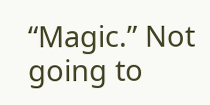“Magic.” Not going to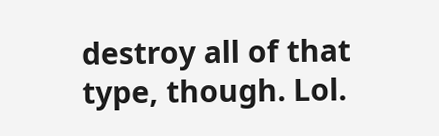destroy all of that type, though. Lol.